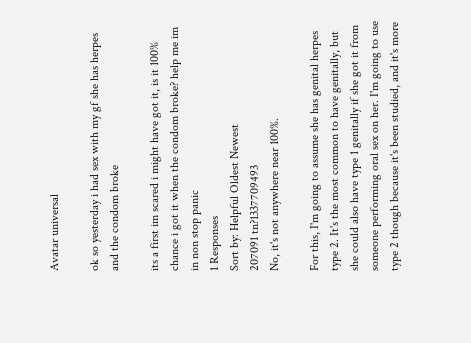Avatar universal

ok so yesterday i had sex with my gf she has herpes and the condom broke

its a first im scared i might have got it, is it 100% chance i got it when the condom broke? help me im in non stop panic
1 Responses
Sort by: Helpful Oldest Newest
207091 tn?1337709493
No, it's not anywhere near 100%.

For this, I'm going to assume she has genital herpes type 2. It's the most common to have genitally, but she could also have type 1 genitally if she got it from someone performing oral sex on her. I'm going to use type 2 though because it's been studied, and it's more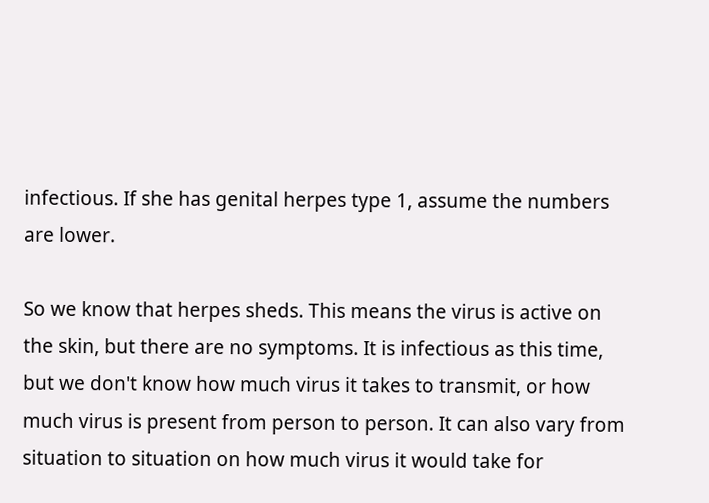infectious. If she has genital herpes type 1, assume the numbers are lower.

So we know that herpes sheds. This means the virus is active on the skin, but there are no symptoms. It is infectious as this time, but we don't know how much virus it takes to transmit, or how much virus is present from person to person. It can also vary from situation to situation on how much virus it would take for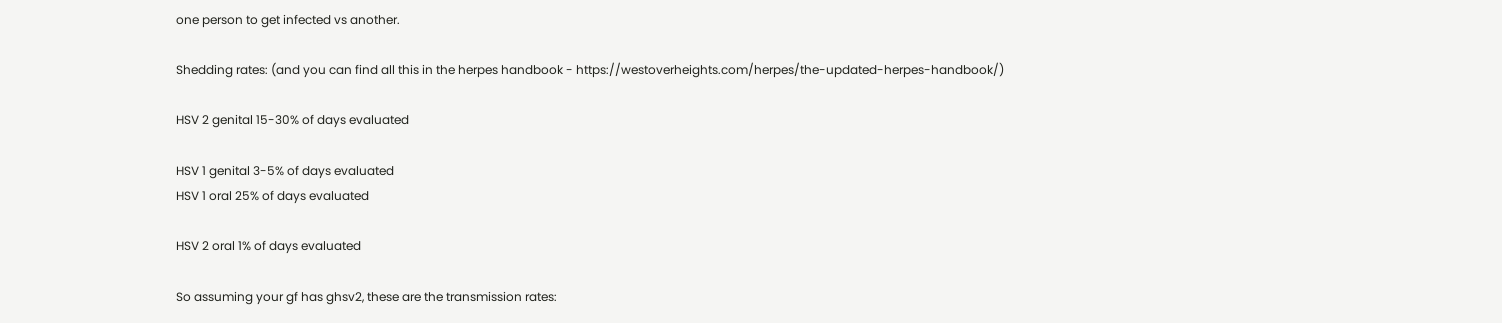one person to get infected vs another.

Shedding rates: (and you can find all this in the herpes handbook - https://westoverheights.com/herpes/the-updated-herpes-handbook/)

HSV 2 genital 15-30% of days evaluated

HSV 1 genital 3-5% of days evaluated
HSV 1 oral 25% of days evaluated

HSV 2 oral 1% of days evaluated

So assuming your gf has ghsv2, these are the transmission rates: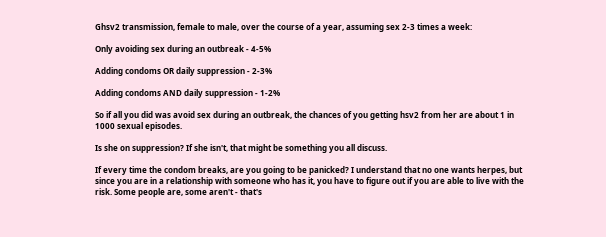Ghsv2 transmission, female to male, over the course of a year, assuming sex 2-3 times a week:

Only avoiding sex during an outbreak - 4-5%

Adding condoms OR daily suppression - 2-3%

Adding condoms AND daily suppression - 1-2%

So if all you did was avoid sex during an outbreak, the chances of you getting hsv2 from her are about 1 in 1000 sexual episodes.

Is she on suppression? If she isn't, that might be something you all discuss.

If every time the condom breaks, are you going to be panicked? I understand that no one wants herpes, but since you are in a relationship with someone who has it, you have to figure out if you are able to live with the risk. Some people are, some aren't - that's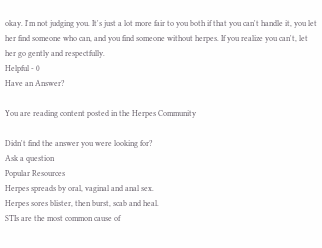okay. I'm not judging you. It's just a lot more fair to you both if that you can't handle it, you let her find someone who can, and you find someone without herpes. If you realize you can't, let her go gently and respectfully.
Helpful - 0
Have an Answer?

You are reading content posted in the Herpes Community

Didn't find the answer you were looking for?
Ask a question
Popular Resources
Herpes spreads by oral, vaginal and anal sex.
Herpes sores blister, then burst, scab and heal.
STIs are the most common cause of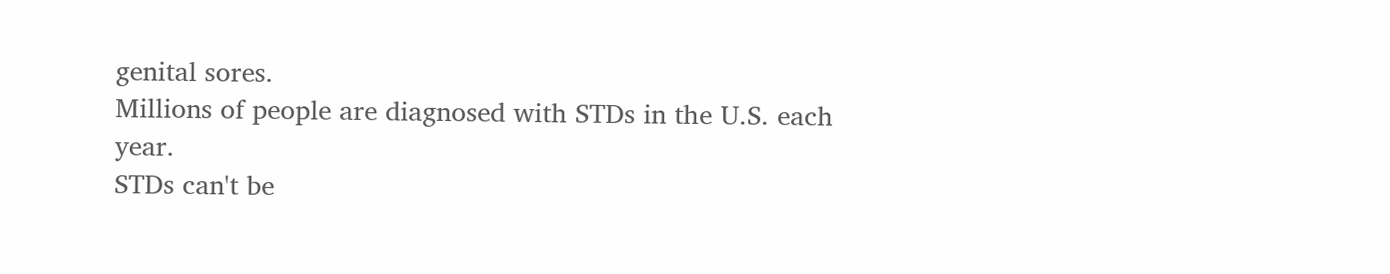genital sores.
Millions of people are diagnosed with STDs in the U.S. each year.
STDs can't be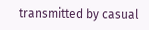transmitted by casual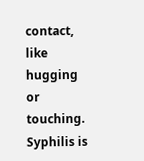contact, like hugging or touching.
Syphilis is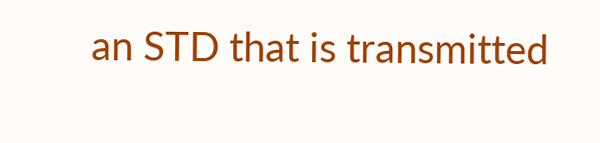an STD that is transmitted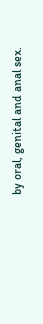by oral, genital and anal sex.